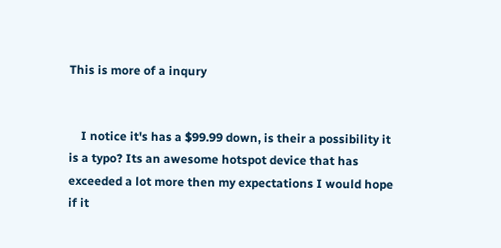This is more of a inqury


    I notice it's has a $99.99 down, is their a possibility it is a typo? Its an awesome hotspot device that has exceeded a lot more then my expectations I would hope if it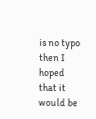is no typo then I hoped that it would be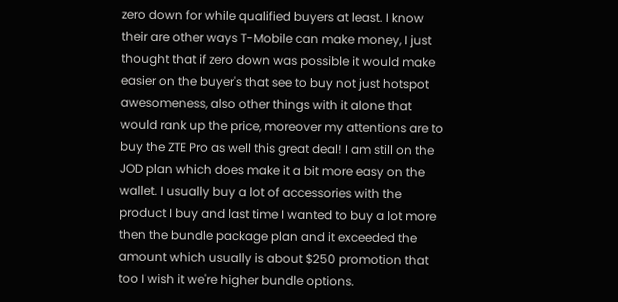zero down for while qualified buyers at least. I know their are other ways T-Mobile can make money, I just thought that if zero down was possible it would make easier on the buyer's that see to buy not just hotspot awesomeness, also other things with it alone that would rank up the price, moreover my attentions are to buy the ZTE Pro as well this great deal! I am still on the JOD plan which does make it a bit more easy on the wallet. I usually buy a lot of accessories with the product I buy and last time I wanted to buy a lot more then the bundle package plan and it exceeded the amount which usually is about $250 promotion that too I wish it we're higher bundle options.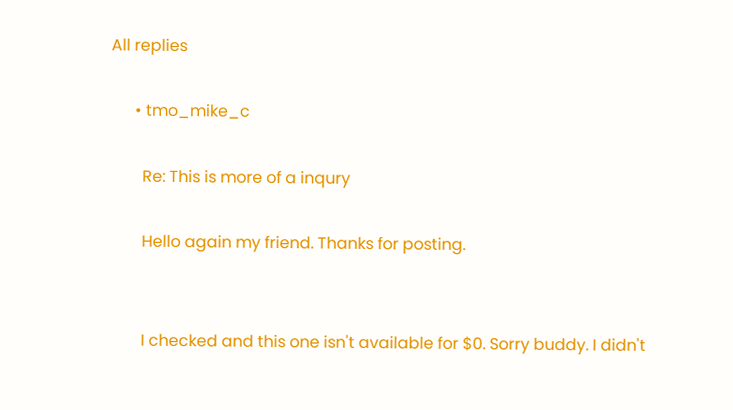All replies

      • tmo_mike_c

        Re: This is more of a inqury

        Hello again my friend. Thanks for posting.


        I checked and this one isn't available for $0. Sorry buddy. I didn't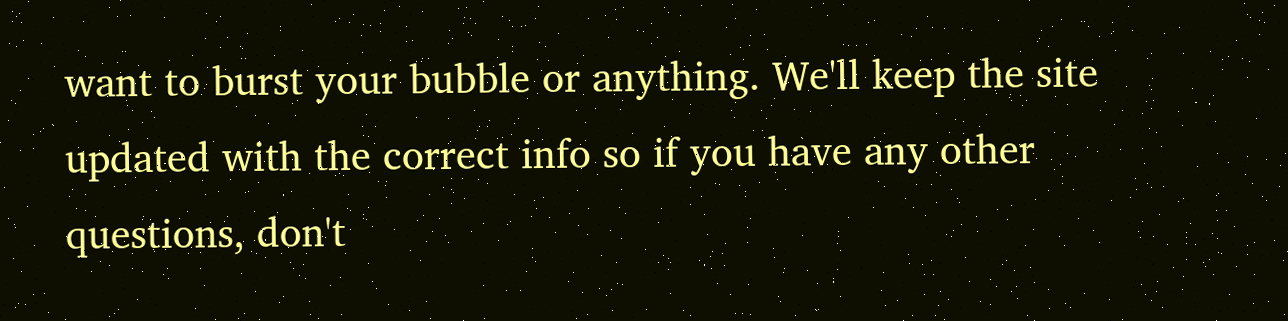want to burst your bubble or anything. We'll keep the site updated with the correct info so if you have any other questions, don't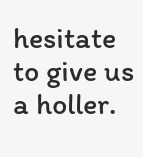hesitate to give us a holler.